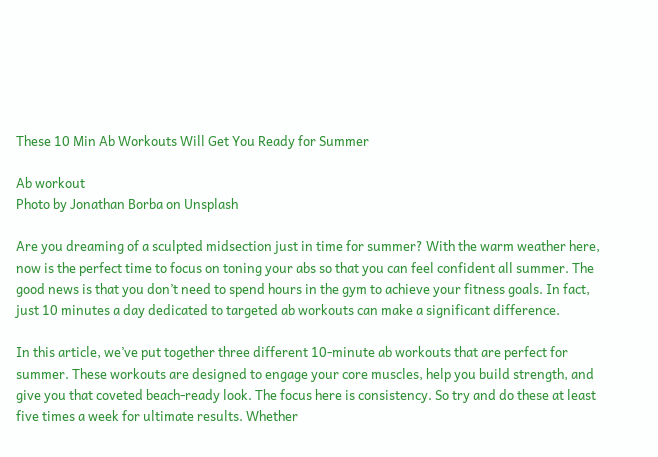These 10 Min Ab Workouts Will Get You Ready for Summer

Ab workout
Photo by Jonathan Borba on Unsplash

Are you dreaming of a sculpted midsection just in time for summer? With the warm weather here, now is the perfect time to focus on toning your abs so that you can feel confident all summer. The good news is that you don’t need to spend hours in the gym to achieve your fitness goals. In fact, just 10 minutes a day dedicated to targeted ab workouts can make a significant difference.

In this article, we’ve put together three different 10-minute ab workouts that are perfect for summer. These workouts are designed to engage your core muscles, help you build strength, and give you that coveted beach-ready look. The focus here is consistency. So try and do these at least five times a week for ultimate results. Whether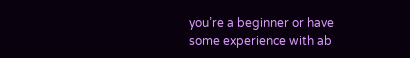you’re a beginner or have some experience with ab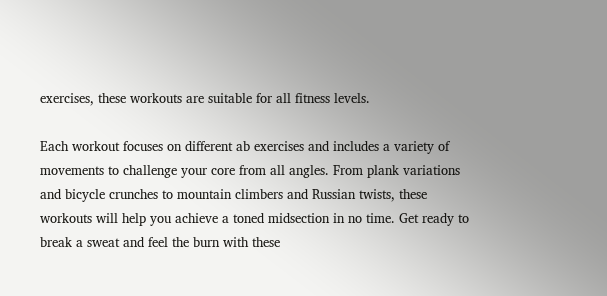exercises, these workouts are suitable for all fitness levels.

Each workout focuses on different ab exercises and includes a variety of movements to challenge your core from all angles. From plank variations and bicycle crunches to mountain climbers and Russian twists, these workouts will help you achieve a toned midsection in no time. Get ready to break a sweat and feel the burn with these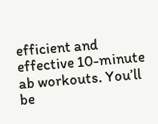efficient and effective 10-minute ab workouts. You’ll be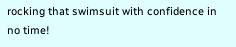rocking that swimsuit with confidence in no time!